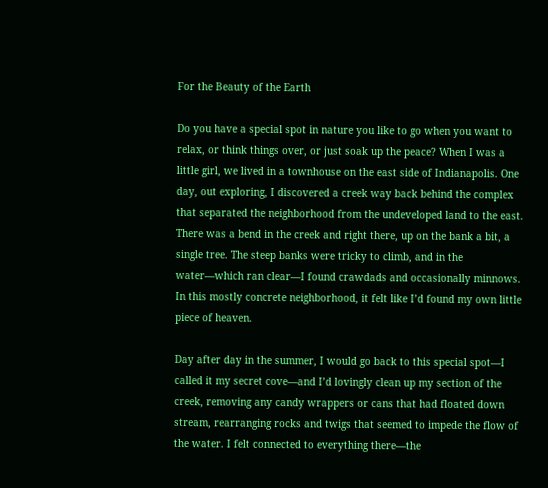For the Beauty of the Earth

Do you have a special spot in nature you like to go when you want to relax, or think things over, or just soak up the peace? When I was a little girl, we lived in a townhouse on the east side of Indianapolis. One day, out exploring, I discovered a creek way back behind the complex that separated the neighborhood from the undeveloped land to the east. There was a bend in the creek and right there, up on the bank a bit, a single tree. The steep banks were tricky to climb, and in the water—which ran clear—I found crawdads and occasionally minnows. In this mostly concrete neighborhood, it felt like I’d found my own little piece of heaven.

Day after day in the summer, I would go back to this special spot—I called it my secret cove—and I’d lovingly clean up my section of the creek, removing any candy wrappers or cans that had floated down stream, rearranging rocks and twigs that seemed to impede the flow of the water. I felt connected to everything there—the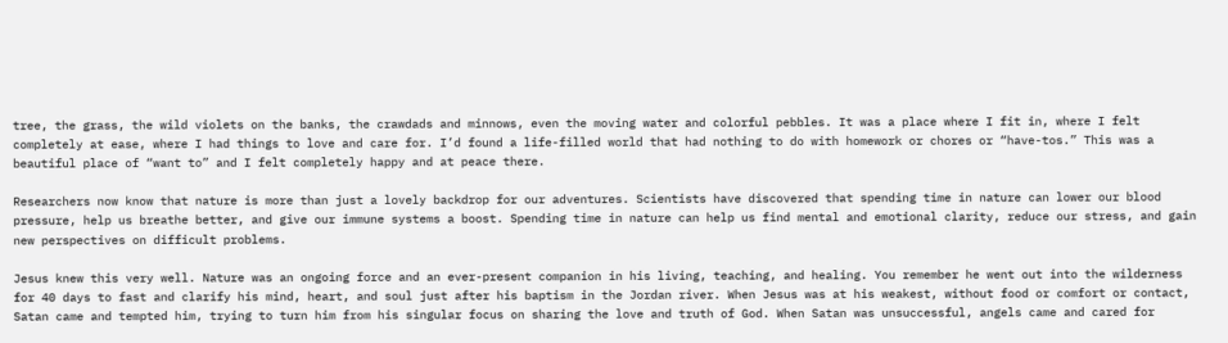tree, the grass, the wild violets on the banks, the crawdads and minnows, even the moving water and colorful pebbles. It was a place where I fit in, where I felt completely at ease, where I had things to love and care for. I’d found a life-filled world that had nothing to do with homework or chores or “have-tos.” This was a beautiful place of “want to” and I felt completely happy and at peace there.

Researchers now know that nature is more than just a lovely backdrop for our adventures. Scientists have discovered that spending time in nature can lower our blood pressure, help us breathe better, and give our immune systems a boost. Spending time in nature can help us find mental and emotional clarity, reduce our stress, and gain new perspectives on difficult problems.

Jesus knew this very well. Nature was an ongoing force and an ever-present companion in his living, teaching, and healing. You remember he went out into the wilderness for 40 days to fast and clarify his mind, heart, and soul just after his baptism in the Jordan river. When Jesus was at his weakest, without food or comfort or contact, Satan came and tempted him, trying to turn him from his singular focus on sharing the love and truth of God. When Satan was unsuccessful, angels came and cared for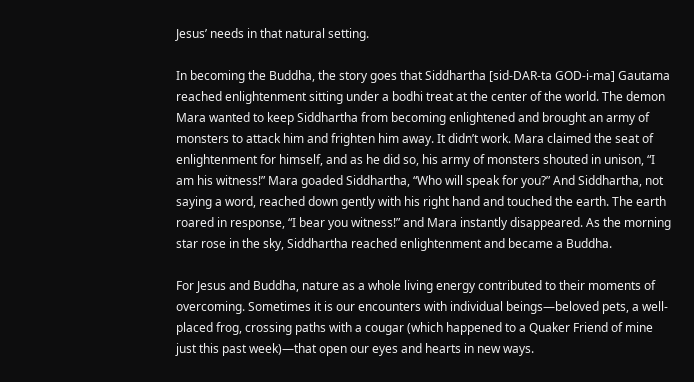Jesus’ needs in that natural setting.

In becoming the Buddha, the story goes that Siddhartha [sid-DAR-ta GOD-i-ma] Gautama reached enlightenment sitting under a bodhi treat at the center of the world. The demon Mara wanted to keep Siddhartha from becoming enlightened and brought an army of monsters to attack him and frighten him away. It didn’t work. Mara claimed the seat of enlightenment for himself, and as he did so, his army of monsters shouted in unison, “I am his witness!” Mara goaded Siddhartha, “Who will speak for you?” And Siddhartha, not saying a word, reached down gently with his right hand and touched the earth. The earth roared in response, “I bear you witness!” and Mara instantly disappeared. As the morning star rose in the sky, Siddhartha reached enlightenment and became a Buddha.

For Jesus and Buddha, nature as a whole living energy contributed to their moments of overcoming. Sometimes it is our encounters with individual beings—beloved pets, a well-placed frog, crossing paths with a cougar (which happened to a Quaker Friend of mine just this past week)—that open our eyes and hearts in new ways.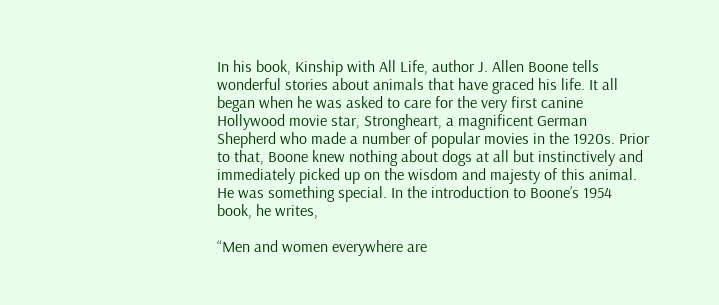In his book, Kinship with All Life, author J. Allen Boone tells wonderful stories about animals that have graced his life. It all began when he was asked to care for the very first canine Hollywood movie star, Strongheart, a magnificent German Shepherd who made a number of popular movies in the 1920s. Prior to that, Boone knew nothing about dogs at all but instinctively and immediately picked up on the wisdom and majesty of this animal. He was something special. In the introduction to Boone’s 1954 book, he writes,

“Men and women everywhere are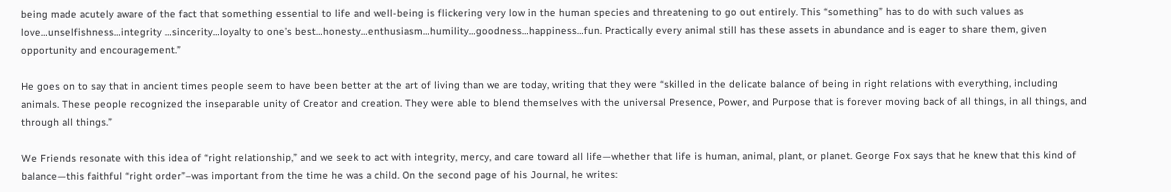being made acutely aware of the fact that something essential to life and well-being is flickering very low in the human species and threatening to go out entirely. This “something” has to do with such values as love…unselfishness…integrity …sincerity…loyalty to one’s best…honesty…enthusiasm…humility…goodness…happiness…fun. Practically every animal still has these assets in abundance and is eager to share them, given opportunity and encouragement.”

He goes on to say that in ancient times people seem to have been better at the art of living than we are today, writing that they were “skilled in the delicate balance of being in right relations with everything, including animals. These people recognized the inseparable unity of Creator and creation. They were able to blend themselves with the universal Presence, Power, and Purpose that is forever moving back of all things, in all things, and through all things.”

We Friends resonate with this idea of “right relationship,” and we seek to act with integrity, mercy, and care toward all life—whether that life is human, animal, plant, or planet. George Fox says that he knew that this kind of balance—this faithful “right order”–was important from the time he was a child. On the second page of his Journal, he writes: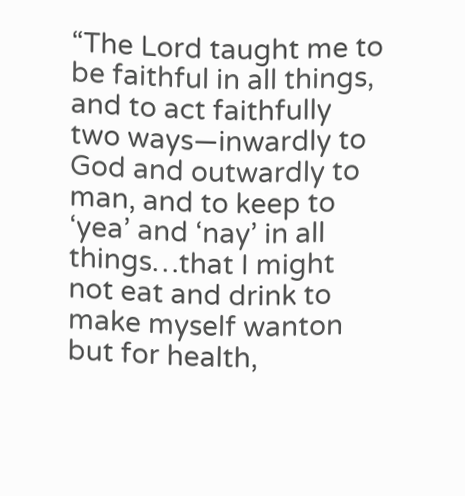“The Lord taught me to be faithful in all things, and to act faithfully two ways—inwardly to God and outwardly to man, and to keep to ‘yea’ and ‘nay’ in all things…that I might not eat and drink to make myself wanton but for health,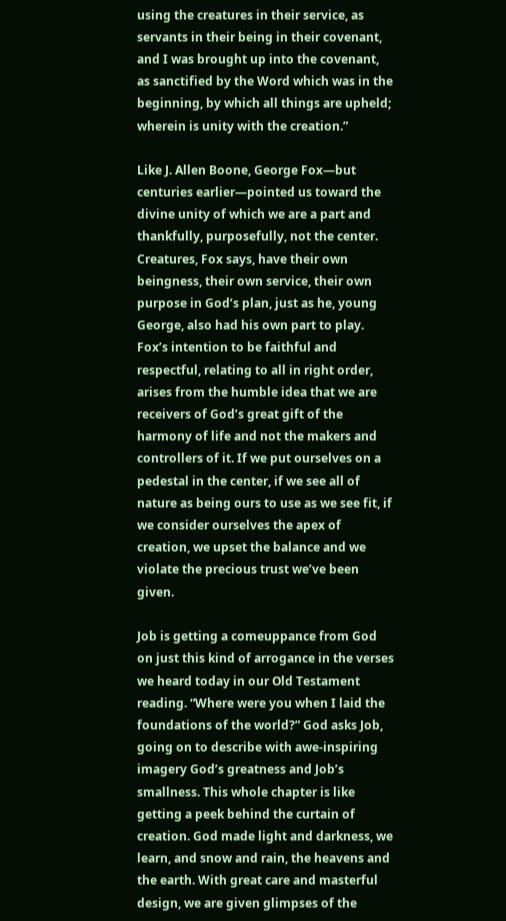using the creatures in their service, as servants in their being in their covenant, and I was brought up into the covenant, as sanctified by the Word which was in the beginning, by which all things are upheld; wherein is unity with the creation.”

Like J. Allen Boone, George Fox—but centuries earlier—pointed us toward the divine unity of which we are a part and thankfully, purposefully, not the center. Creatures, Fox says, have their own beingness, their own service, their own purpose in God’s plan, just as he, young George, also had his own part to play. Fox’s intention to be faithful and respectful, relating to all in right order, arises from the humble idea that we are receivers of God’s great gift of the harmony of life and not the makers and controllers of it. If we put ourselves on a pedestal in the center, if we see all of nature as being ours to use as we see fit, if we consider ourselves the apex of creation, we upset the balance and we violate the precious trust we’ve been given.

Job is getting a comeuppance from God on just this kind of arrogance in the verses we heard today in our Old Testament reading. “Where were you when I laid the foundations of the world?” God asks Job, going on to describe with awe-inspiring imagery God’s greatness and Job’s smallness. This whole chapter is like getting a peek behind the curtain of creation. God made light and darkness, we learn, and snow and rain, the heavens and the earth. With great care and masterful design, we are given glimpses of the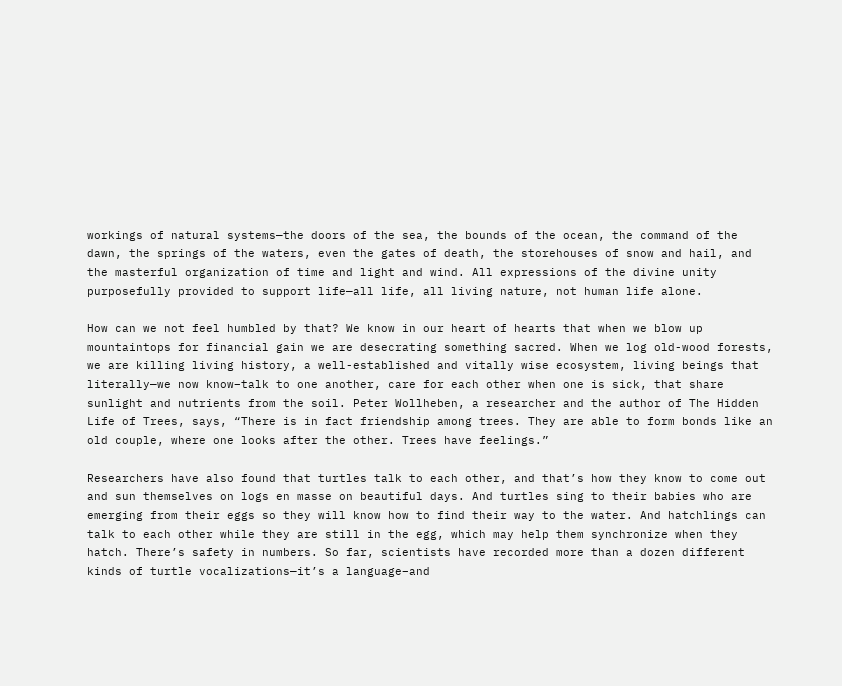workings of natural systems—the doors of the sea, the bounds of the ocean, the command of the dawn, the springs of the waters, even the gates of death, the storehouses of snow and hail, and the masterful organization of time and light and wind. All expressions of the divine unity purposefully provided to support life—all life, all living nature, not human life alone.

How can we not feel humbled by that? We know in our heart of hearts that when we blow up mountaintops for financial gain we are desecrating something sacred. When we log old-wood forests, we are killing living history, a well-established and vitally wise ecosystem, living beings that literally—we now know–talk to one another, care for each other when one is sick, that share sunlight and nutrients from the soil. Peter Wollheben, a researcher and the author of The Hidden Life of Trees, says, “There is in fact friendship among trees. They are able to form bonds like an old couple, where one looks after the other. Trees have feelings.”

Researchers have also found that turtles talk to each other, and that’s how they know to come out and sun themselves on logs en masse on beautiful days. And turtles sing to their babies who are emerging from their eggs so they will know how to find their way to the water. And hatchlings can talk to each other while they are still in the egg, which may help them synchronize when they hatch. There’s safety in numbers. So far, scientists have recorded more than a dozen different kinds of turtle vocalizations—it’s a language–and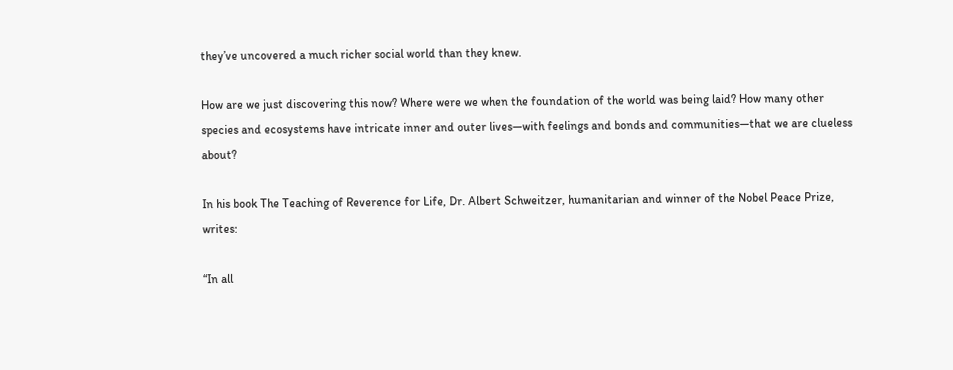they’ve uncovered a much richer social world than they knew.

How are we just discovering this now? Where were we when the foundation of the world was being laid? How many other species and ecosystems have intricate inner and outer lives—with feelings and bonds and communities—that we are clueless about?

In his book The Teaching of Reverence for Life, Dr. Albert Schweitzer, humanitarian and winner of the Nobel Peace Prize, writes:

“In all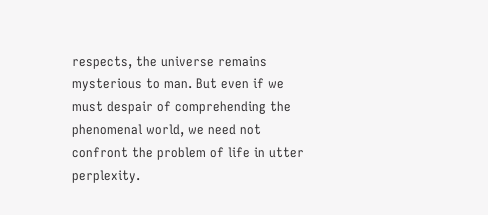respects, the universe remains mysterious to man. But even if we must despair of comprehending the phenomenal world, we need not confront the problem of life in utter perplexity.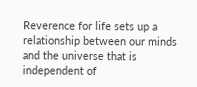Reverence for life sets up a relationship between our minds and the universe that is independent of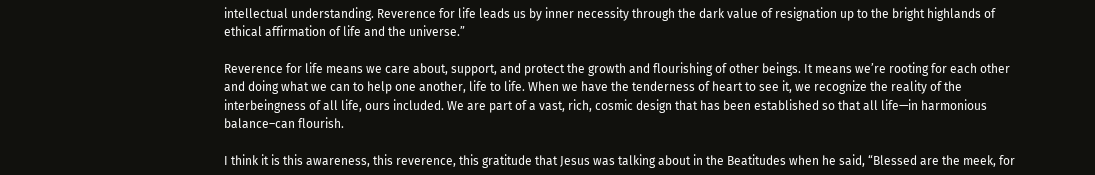intellectual understanding. Reverence for life leads us by inner necessity through the dark value of resignation up to the bright highlands of ethical affirmation of life and the universe.”

Reverence for life means we care about, support, and protect the growth and flourishing of other beings. It means we’re rooting for each other and doing what we can to help one another, life to life. When we have the tenderness of heart to see it, we recognize the reality of the interbeingness of all life, ours included. We are part of a vast, rich, cosmic design that has been established so that all life—in harmonious balance–can flourish.

I think it is this awareness, this reverence, this gratitude that Jesus was talking about in the Beatitudes when he said, “Blessed are the meek, for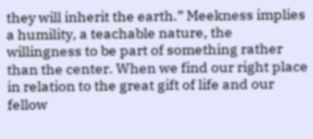they will inherit the earth.” Meekness implies a humility, a teachable nature, the willingness to be part of something rather than the center. When we find our right place in relation to the great gift of life and our fellow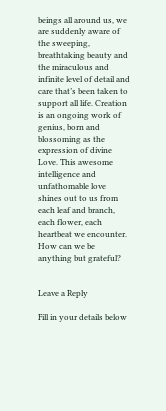beings all around us, we are suddenly aware of the sweeping, breathtaking beauty and the miraculous and infinite level of detail and care that’s been taken to support all life. Creation is an ongoing work of genius, born and blossoming as the expression of divine Love. This awesome intelligence and unfathomable love shines out to us from each leaf and branch, each flower, each heartbeat we encounter. How can we be anything but grateful?


Leave a Reply

Fill in your details below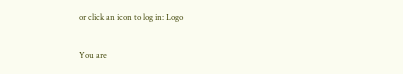or click an icon to log in: Logo

You are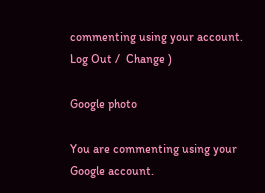commenting using your account. Log Out /  Change )

Google photo

You are commenting using your Google account.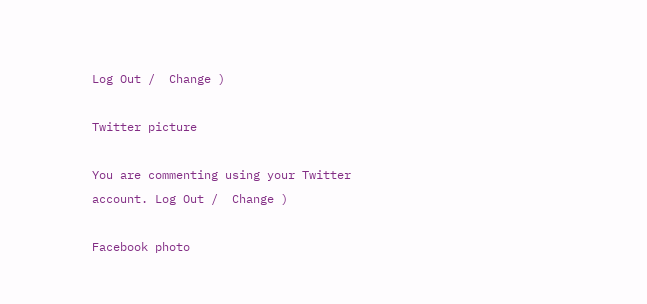Log Out /  Change )

Twitter picture

You are commenting using your Twitter account. Log Out /  Change )

Facebook photo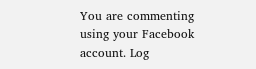You are commenting using your Facebook account. Log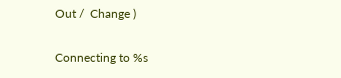Out /  Change )

Connecting to %s